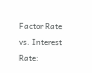Factor Rate vs. Interest Rate: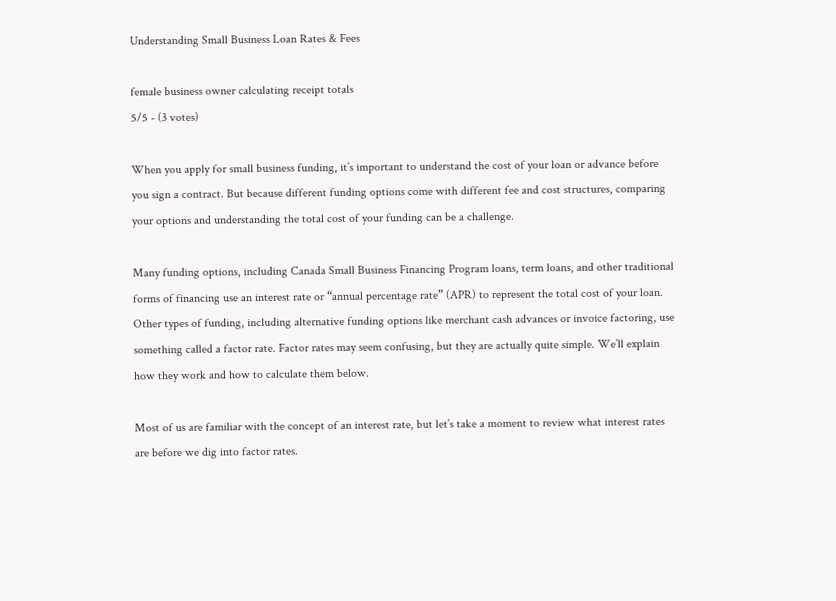Understanding Small Business Loan Rates & Fees

female business owner calculating receipt totals
5/5 - (3 votes)

When you apply for small business funding, it’s important to understand the cost of your loan or advance before you sign a contract. But because different funding options come with different fee and cost structures, comparing your options and understanding the total cost of your funding can be a challenge.

Many funding options, including Canada Small Business Financing Program loans, term loans, and other traditional forms of financing use an interest rate or “annual percentage rate” (APR) to represent the total cost of your loan. Other types of funding, including alternative funding options like merchant cash advances or invoice factoring, use something called a factor rate. Factor rates may seem confusing, but they are actually quite simple. We’ll explain how they work and how to calculate them below.

Most of us are familiar with the concept of an interest rate, but let’s take a moment to review what interest rates are before we dig into factor rates.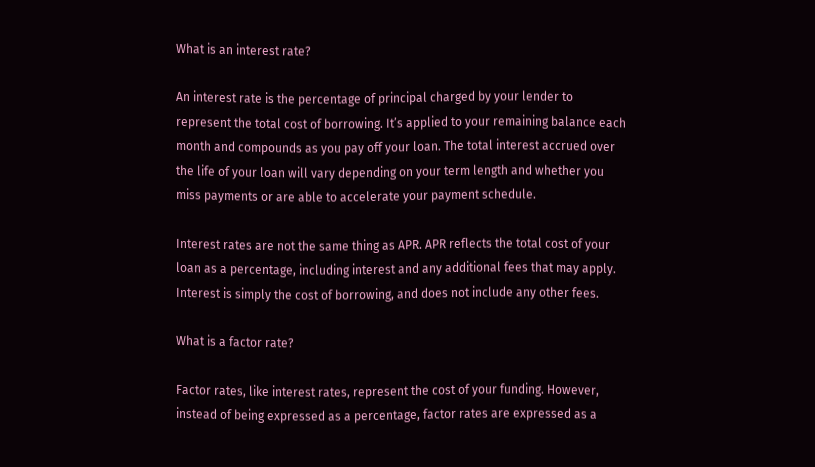What is an interest rate?

An interest rate is the percentage of principal charged by your lender to represent the total cost of borrowing. It’s applied to your remaining balance each month and compounds as you pay off your loan. The total interest accrued over the life of your loan will vary depending on your term length and whether you miss payments or are able to accelerate your payment schedule.

Interest rates are not the same thing as APR. APR reflects the total cost of your loan as a percentage, including interest and any additional fees that may apply. Interest is simply the cost of borrowing, and does not include any other fees.

What is a factor rate?

Factor rates, like interest rates, represent the cost of your funding. However, instead of being expressed as a percentage, factor rates are expressed as a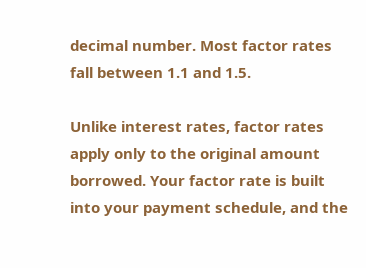decimal number. Most factor rates fall between 1.1 and 1.5.

Unlike interest rates, factor rates apply only to the original amount borrowed. Your factor rate is built into your payment schedule, and the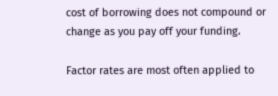cost of borrowing does not compound or change as you pay off your funding.

Factor rates are most often applied to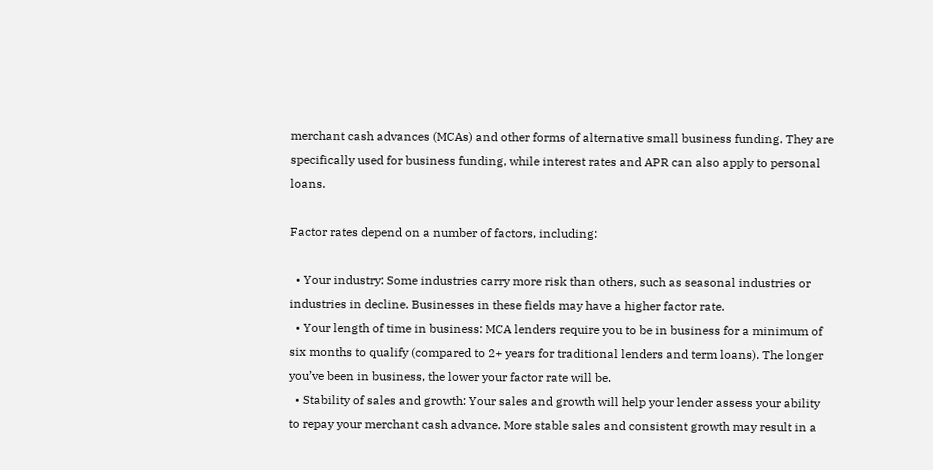merchant cash advances (MCAs) and other forms of alternative small business funding. They are specifically used for business funding, while interest rates and APR can also apply to personal loans.

Factor rates depend on a number of factors, including:

  • Your industry: Some industries carry more risk than others, such as seasonal industries or industries in decline. Businesses in these fields may have a higher factor rate.
  • Your length of time in business: MCA lenders require you to be in business for a minimum of six months to qualify (compared to 2+ years for traditional lenders and term loans). The longer you’ve been in business, the lower your factor rate will be.
  • Stability of sales and growth: Your sales and growth will help your lender assess your ability to repay your merchant cash advance. More stable sales and consistent growth may result in a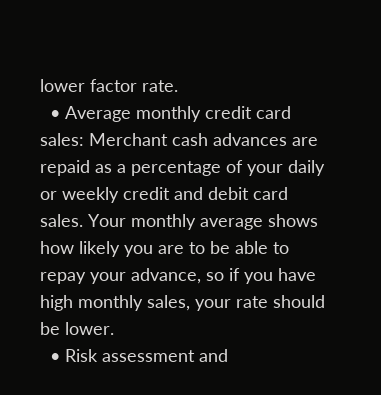lower factor rate.
  • Average monthly credit card sales: Merchant cash advances are repaid as a percentage of your daily or weekly credit and debit card sales. Your monthly average shows how likely you are to be able to repay your advance, so if you have high monthly sales, your rate should be lower.
  • Risk assessment and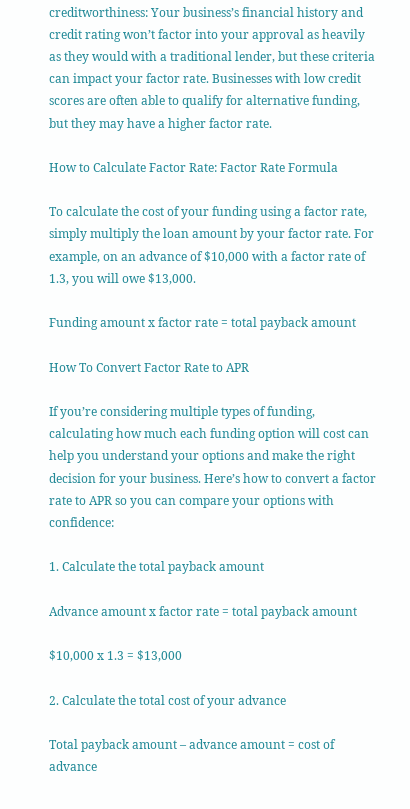creditworthiness: Your business’s financial history and credit rating won’t factor into your approval as heavily as they would with a traditional lender, but these criteria can impact your factor rate. Businesses with low credit scores are often able to qualify for alternative funding, but they may have a higher factor rate.

How to Calculate Factor Rate: Factor Rate Formula

To calculate the cost of your funding using a factor rate, simply multiply the loan amount by your factor rate. For example, on an advance of $10,000 with a factor rate of 1.3, you will owe $13,000.

Funding amount x factor rate = total payback amount

How To Convert Factor Rate to APR

If you’re considering multiple types of funding, calculating how much each funding option will cost can help you understand your options and make the right decision for your business. Here’s how to convert a factor rate to APR so you can compare your options with confidence:

1. Calculate the total payback amount

Advance amount x factor rate = total payback amount

$10,000 x 1.3 = $13,000

2. Calculate the total cost of your advance

Total payback amount – advance amount = cost of advance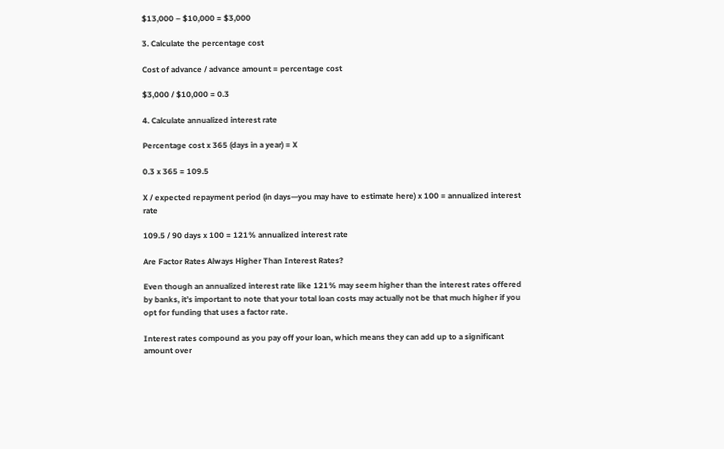$13,000 – $10,000 = $3,000

3. Calculate the percentage cost

Cost of advance / advance amount = percentage cost

$3,000 / $10,000 = 0.3

4. Calculate annualized interest rate

Percentage cost x 365 (days in a year) = X

0.3 x 365 = 109.5

X / expected repayment period (in days—you may have to estimate here) x 100 = annualized interest rate

109.5 / 90 days x 100 = 121% annualized interest rate

Are Factor Rates Always Higher Than Interest Rates?

Even though an annualized interest rate like 121% may seem higher than the interest rates offered by banks, it’s important to note that your total loan costs may actually not be that much higher if you opt for funding that uses a factor rate.

Interest rates compound as you pay off your loan, which means they can add up to a significant amount over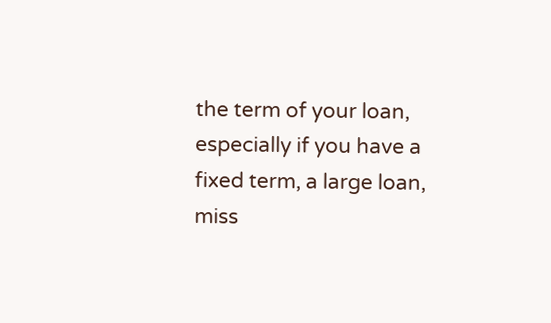the term of your loan, especially if you have a fixed term, a large loan, miss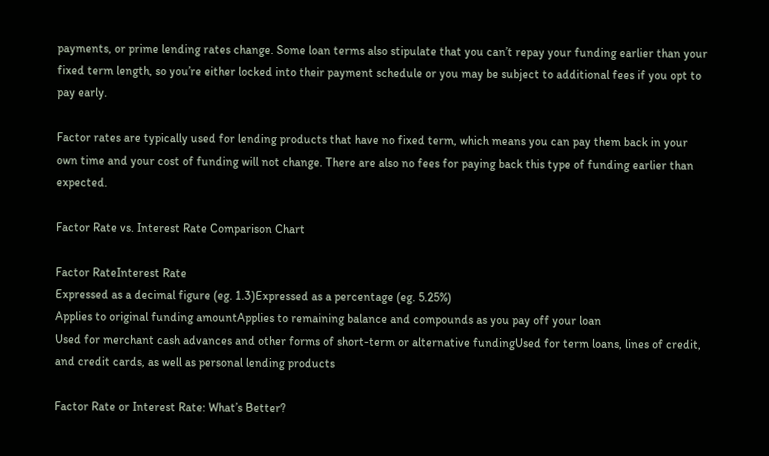payments, or prime lending rates change. Some loan terms also stipulate that you can’t repay your funding earlier than your fixed term length, so you’re either locked into their payment schedule or you may be subject to additional fees if you opt to pay early.

Factor rates are typically used for lending products that have no fixed term, which means you can pay them back in your own time and your cost of funding will not change. There are also no fees for paying back this type of funding earlier than expected.

Factor Rate vs. Interest Rate Comparison Chart

Factor RateInterest Rate
Expressed as a decimal figure (eg. 1.3)Expressed as a percentage (eg. 5.25%)
Applies to original funding amountApplies to remaining balance and compounds as you pay off your loan
Used for merchant cash advances and other forms of short-term or alternative fundingUsed for term loans, lines of credit, and credit cards, as well as personal lending products

Factor Rate or Interest Rate: What’s Better?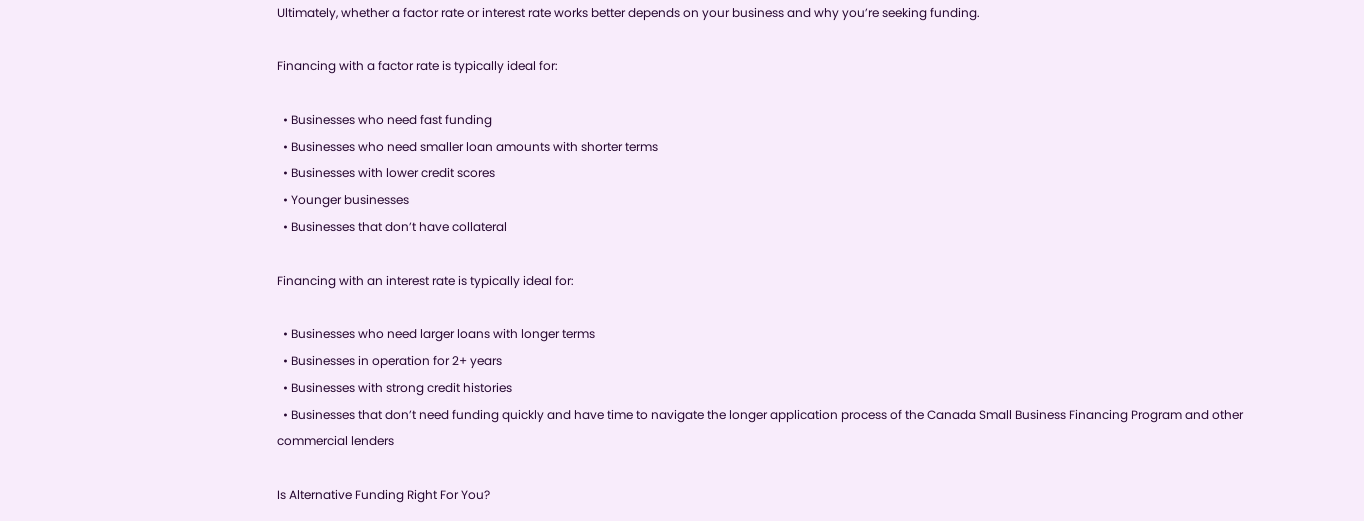Ultimately, whether a factor rate or interest rate works better depends on your business and why you’re seeking funding.

Financing with a factor rate is typically ideal for:

  • Businesses who need fast funding
  • Businesses who need smaller loan amounts with shorter terms
  • Businesses with lower credit scores
  • Younger businesses
  • Businesses that don’t have collateral

Financing with an interest rate is typically ideal for:

  • Businesses who need larger loans with longer terms
  • Businesses in operation for 2+ years
  • Businesses with strong credit histories
  • Businesses that don’t need funding quickly and have time to navigate the longer application process of the Canada Small Business Financing Program and other commercial lenders

Is Alternative Funding Right For You?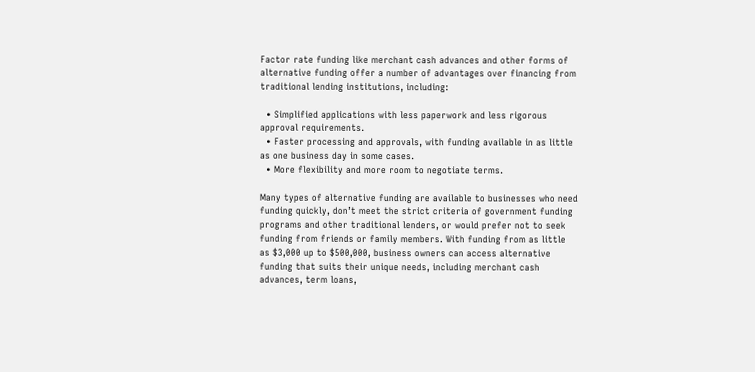Factor rate funding like merchant cash advances and other forms of alternative funding offer a number of advantages over financing from traditional lending institutions, including:

  • Simplified applications with less paperwork and less rigorous approval requirements.
  • Faster processing and approvals, with funding available in as little as one business day in some cases.
  • More flexibility and more room to negotiate terms.

Many types of alternative funding are available to businesses who need funding quickly, don’t meet the strict criteria of government funding programs and other traditional lenders, or would prefer not to seek funding from friends or family members. With funding from as little as $3,000 up to $500,000, business owners can access alternative funding that suits their unique needs, including merchant cash advances, term loans,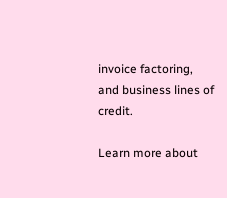invoice factoring, and business lines of credit.

Learn more about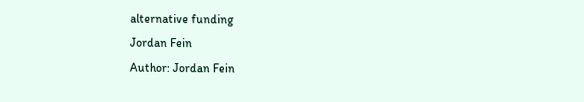alternative funding
Jordan Fein
Author: Jordan Fein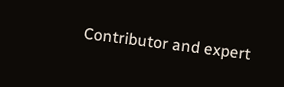Contributor and expert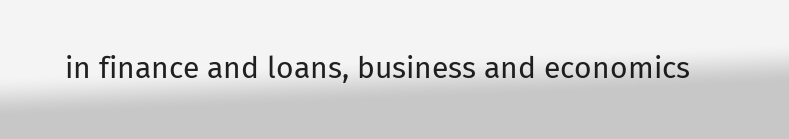in finance and loans, business and economics